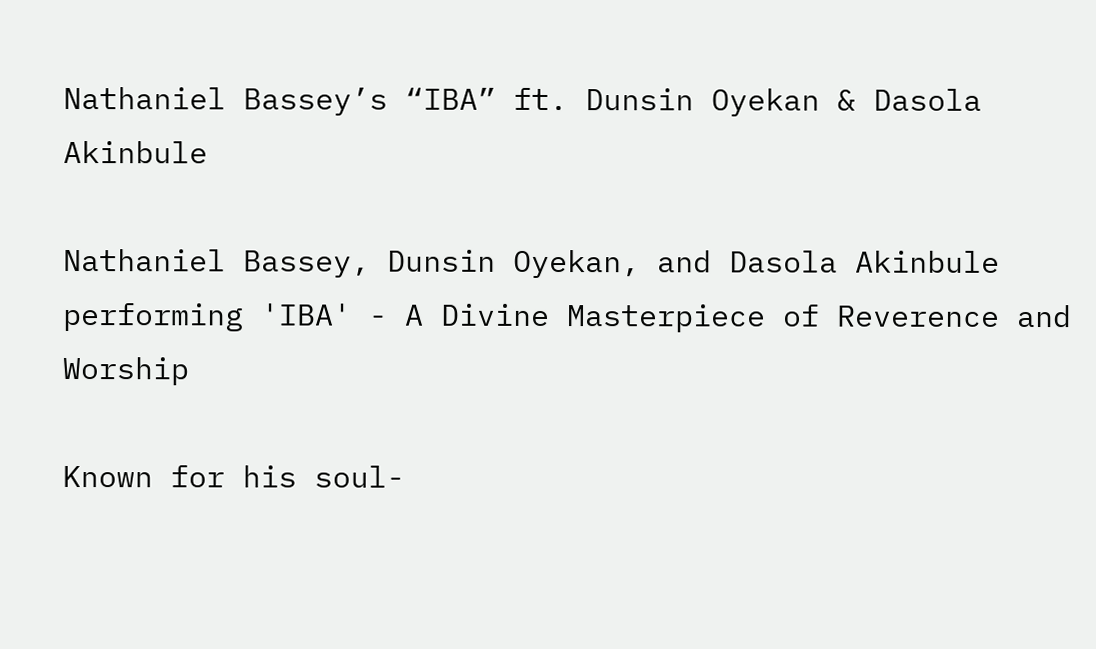Nathaniel Bassey’s “IBA” ft. Dunsin Oyekan & Dasola Akinbule

Nathaniel Bassey, Dunsin Oyekan, and Dasola Akinbule performing 'IBA' - A Divine Masterpiece of Reverence and Worship

Known for his soul-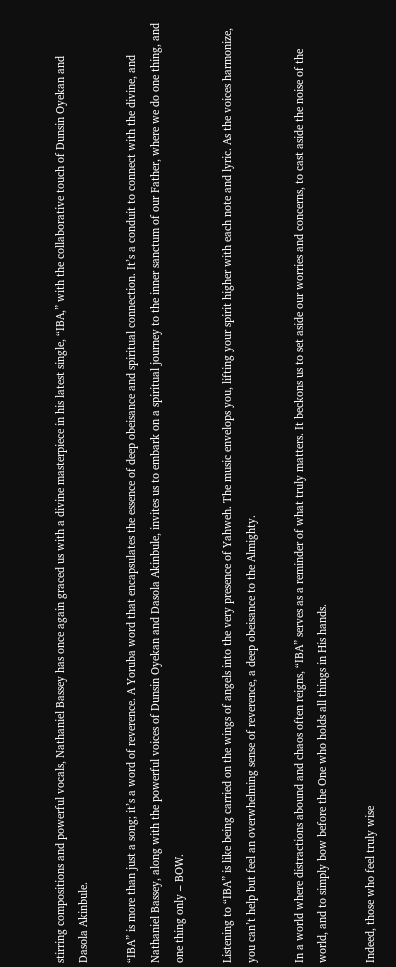stirring compositions and powerful vocals, Nathaniel Bassey has once again graced us with a divine masterpiece in his latest single, “IBA,” with the collaborative touch of Dunsin Oyekan and Dasola Akinbule.

“IBA” is more than just a song; it’s a word of reverence. A Yoruba word that encapsulates the essence of deep obeisance and spiritual connection. It’s a conduit to connect with the divine, and Nathaniel Bassey, along with the powerful voices of Dunsin Oyekan and Dasola Akinbule, invites us to embark on a spiritual journey to the inner sanctum of our Father, where we do one thing, and one thing only – BOW.

Listening to “IBA” is like being carried on the wings of angels into the very presence of Yahweh. The music envelops you, lifting your spirit higher with each note and lyric. As the voices harmonize, you can’t help but feel an overwhelming sense of reverence, a deep obeisance to the Almighty.

In a world where distractions abound and chaos often reigns, “IBA” serves as a reminder of what truly matters. It beckons us to set aside our worries and concerns, to cast aside the noise of the world, and to simply bow before the One who holds all things in His hands.

Indeed, those who feel truly wise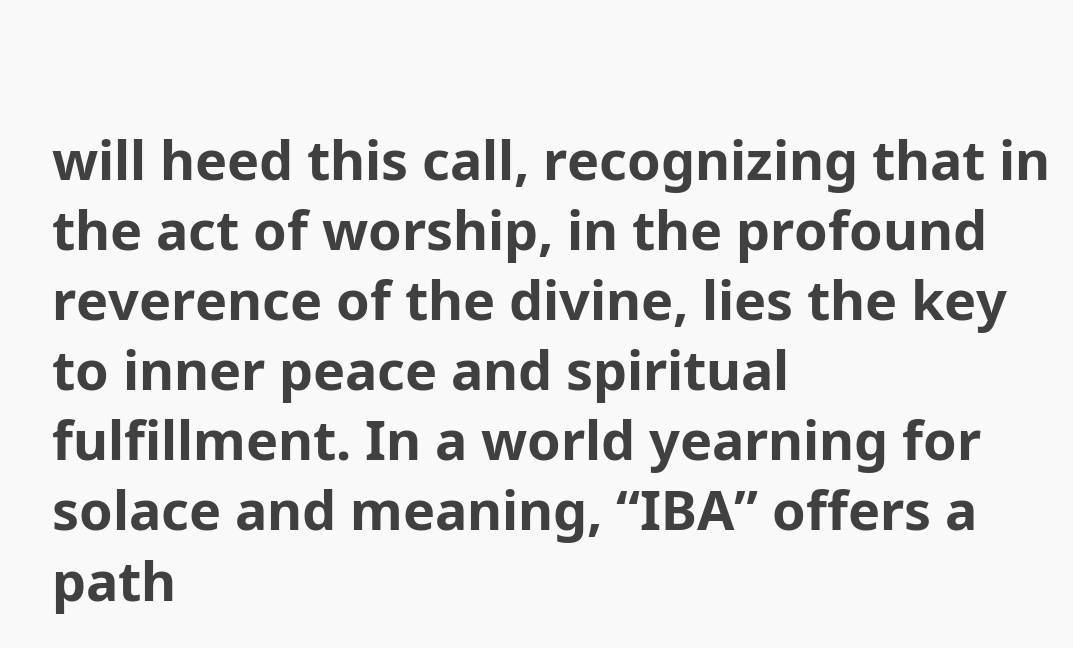will heed this call, recognizing that in the act of worship, in the profound reverence of the divine, lies the key to inner peace and spiritual fulfillment. In a world yearning for solace and meaning, “IBA” offers a path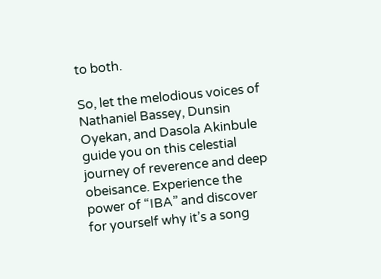to both.

So, let the melodious voices of Nathaniel Bassey, Dunsin Oyekan, and Dasola Akinbule guide you on this celestial journey of reverence and deep obeisance. Experience the power of “IBA” and discover for yourself why it’s a song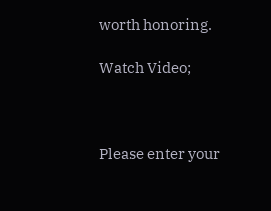worth honoring.

Watch Video;



Please enter your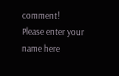comment!
Please enter your name here